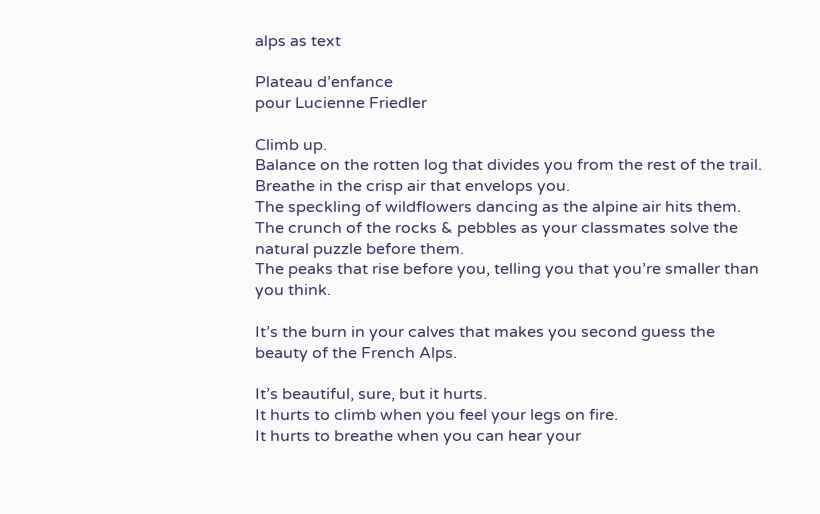alps as text

Plateau d’enfance
pour Lucienne Friedler

Climb up.
Balance on the rotten log that divides you from the rest of the trail.
Breathe in the crisp air that envelops you.
The speckling of wildflowers dancing as the alpine air hits them.
The crunch of the rocks & pebbles as your classmates solve the natural puzzle before them.
The peaks that rise before you, telling you that you’re smaller than you think.

It’s the burn in your calves that makes you second guess the beauty of the French Alps.

It’s beautiful, sure, but it hurts.
It hurts to climb when you feel your legs on fire.
It hurts to breathe when you can hear your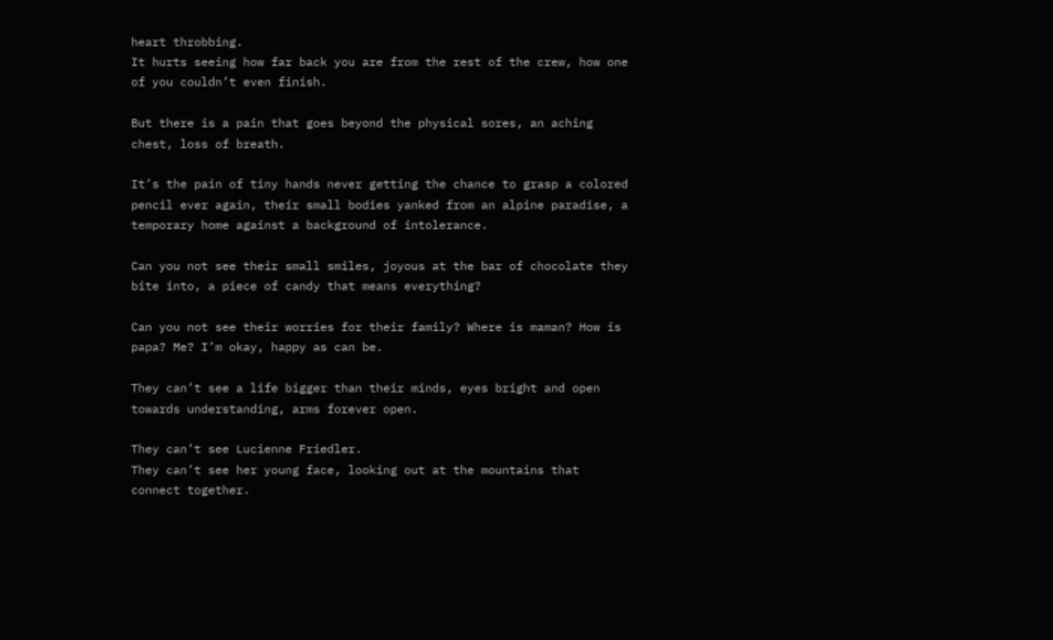heart throbbing.
It hurts seeing how far back you are from the rest of the crew, how one of you couldn’t even finish.

But there is a pain that goes beyond the physical sores, an aching chest, loss of breath.

It’s the pain of tiny hands never getting the chance to grasp a colored pencil ever again, their small bodies yanked from an alpine paradise, a temporary home against a background of intolerance.

Can you not see their small smiles, joyous at the bar of chocolate they bite into, a piece of candy that means everything?

Can you not see their worries for their family? Where is maman? How is papa? Me? I’m okay, happy as can be.

They can’t see a life bigger than their minds, eyes bright and open towards understanding, arms forever open.

They can’t see Lucienne Friedler.
They can’t see her young face, looking out at the mountains that connect together.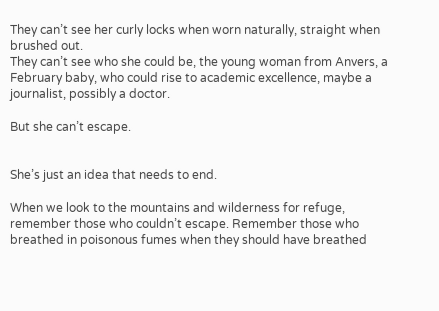They can’t see her curly locks when worn naturally, straight when brushed out.
They can’t see who she could be, the young woman from Anvers, a February baby, who could rise to academic excellence, maybe a journalist, possibly a doctor.

But she can’t escape.


She’s just an idea that needs to end.

When we look to the mountains and wilderness for refuge, remember those who couldn’t escape. Remember those who breathed in poisonous fumes when they should have breathed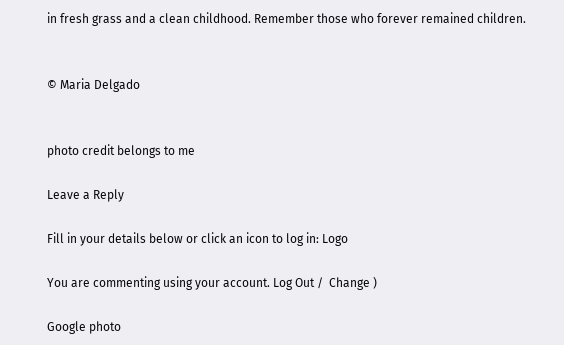in fresh grass and a clean childhood. Remember those who forever remained children.


© Maria Delgado


photo credit belongs to me

Leave a Reply

Fill in your details below or click an icon to log in: Logo

You are commenting using your account. Log Out /  Change )

Google photo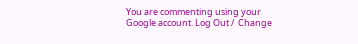You are commenting using your Google account. Log Out /  Change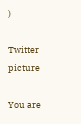)

Twitter picture

You are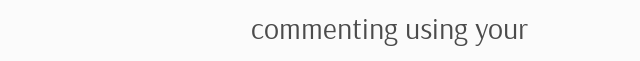commenting using your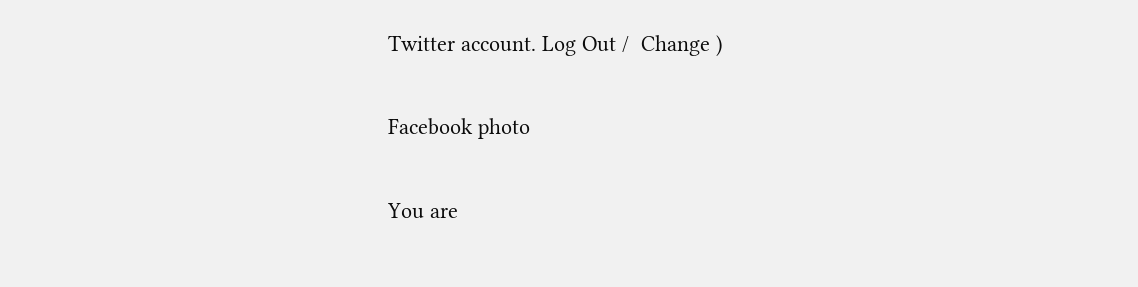Twitter account. Log Out /  Change )

Facebook photo

You are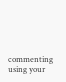commenting using your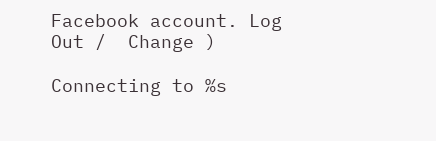Facebook account. Log Out /  Change )

Connecting to %s